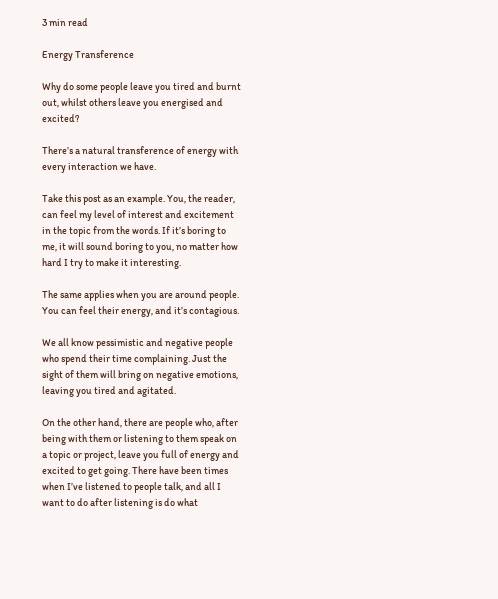3 min read

Energy Transference

Why do some people leave you tired and burnt out, whilst others leave you energised and excited?

There’s a natural transference of energy with every interaction we have.

Take this post as an example. You, the reader, can feel my level of interest and excitement in the topic from the words. If it’s boring to me, it will sound boring to you, no matter how hard I try to make it interesting.

The same applies when you are around people. You can feel their energy, and it’s contagious.

We all know pessimistic and negative people who spend their time complaining. Just the sight of them will bring on negative emotions, leaving you tired and agitated.

On the other hand, there are people who, after being with them or listening to them speak on a topic or project, leave you full of energy and excited to get going. There have been times when I’ve listened to people talk, and all I want to do after listening is do what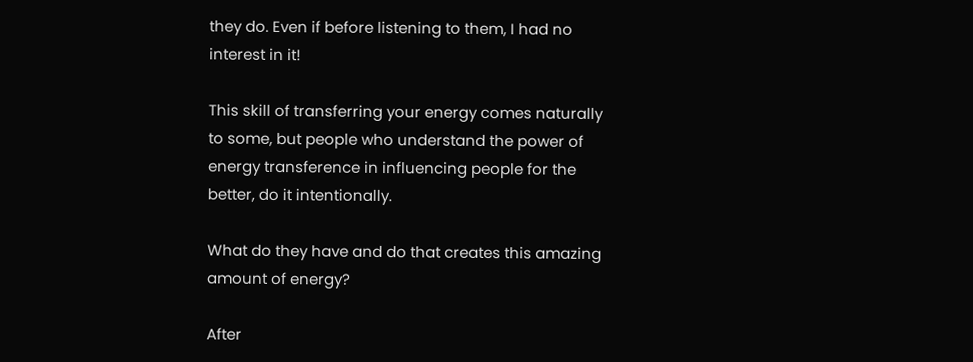they do. Even if before listening to them, I had no interest in it!

This skill of transferring your energy comes naturally to some, but people who understand the power of energy transference in influencing people for the better, do it intentionally.

What do they have and do that creates this amazing amount of energy?

After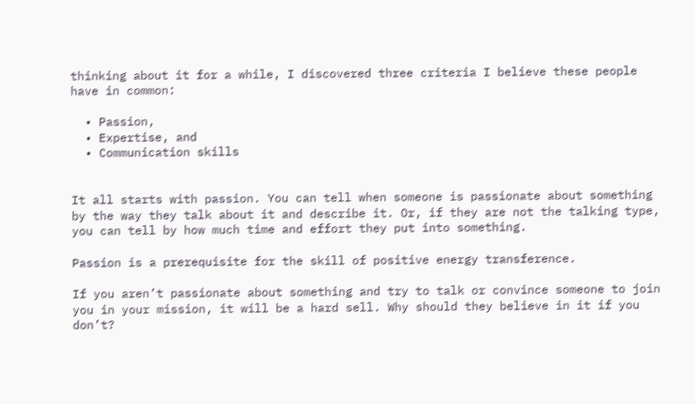thinking about it for a while, I discovered three criteria I believe these people have in common:

  • Passion,
  • Expertise, and
  • Communication skills


It all starts with passion. You can tell when someone is passionate about something by the way they talk about it and describe it. Or, if they are not the talking type, you can tell by how much time and effort they put into something.

Passion is a prerequisite for the skill of positive energy transference.

If you aren’t passionate about something and try to talk or convince someone to join you in your mission, it will be a hard sell. Why should they believe in it if you don’t?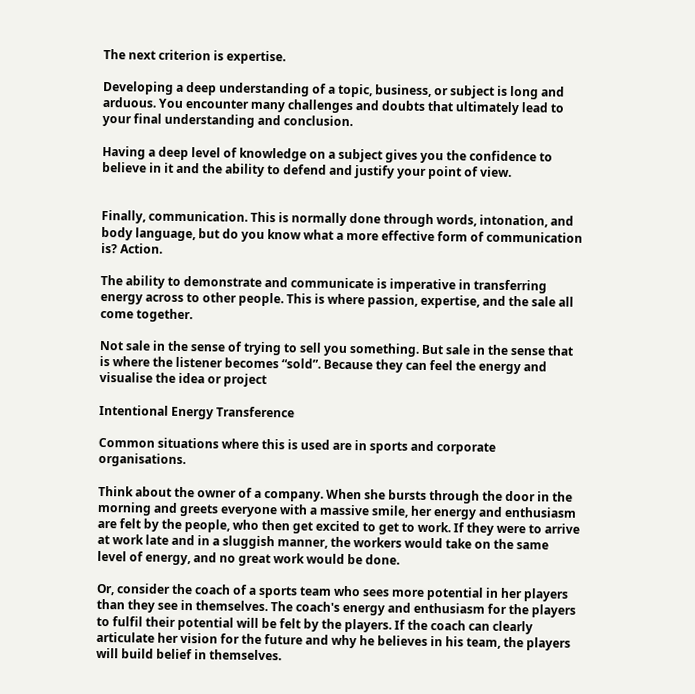The next criterion is expertise.

Developing a deep understanding of a topic, business, or subject is long and arduous. You encounter many challenges and doubts that ultimately lead to your final understanding and conclusion.

Having a deep level of knowledge on a subject gives you the confidence to believe in it and the ability to defend and justify your point of view.


Finally, communication. This is normally done through words, intonation, and body language, but do you know what a more effective form of communication is? Action.

The ability to demonstrate and communicate is imperative in transferring energy across to other people. This is where passion, expertise, and the sale all come together.

Not sale in the sense of trying to sell you something. But sale in the sense that is where the listener becomes “sold”. Because they can feel the energy and visualise the idea or project

Intentional Energy Transference

Common situations where this is used are in sports and corporate organisations.

Think about the owner of a company. When she bursts through the door in the morning and greets everyone with a massive smile, her energy and enthusiasm are felt by the people, who then get excited to get to work. If they were to arrive at work late and in a sluggish manner, the workers would take on the same level of energy, and no great work would be done.

Or, consider the coach of a sports team who sees more potential in her players than they see in themselves. The coach's energy and enthusiasm for the players to fulfil their potential will be felt by the players. If the coach can clearly articulate her vision for the future and why he believes in his team, the players will build belief in themselves.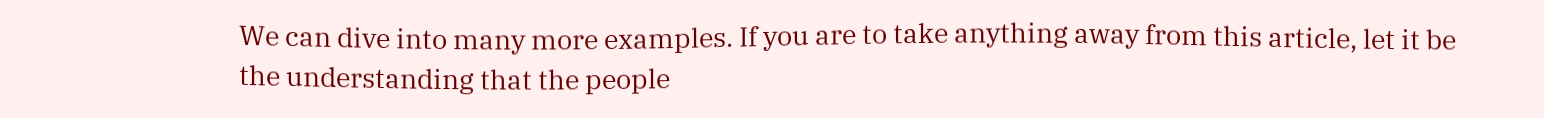We can dive into many more examples. If you are to take anything away from this article, let it be the understanding that the people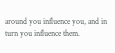around you influence you, and in turn you influence them.